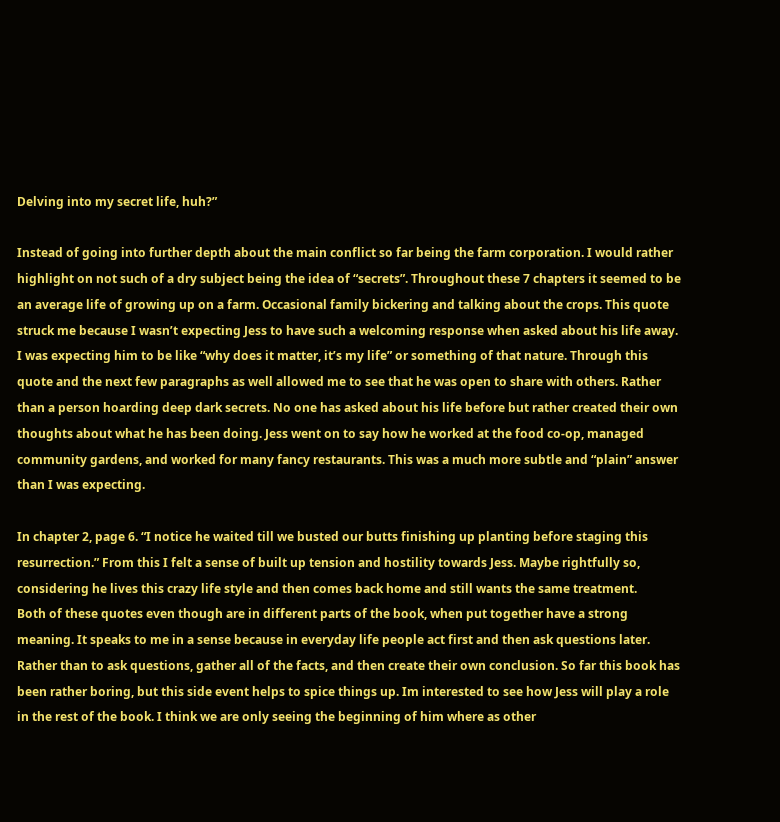Delving into my secret life, huh?”

Instead of going into further depth about the main conflict so far being the farm corporation. I would rather highlight on not such of a dry subject being the idea of “secrets”. Throughout these 7 chapters it seemed to be an average life of growing up on a farm. Occasional family bickering and talking about the crops. This quote struck me because I wasn’t expecting Jess to have such a welcoming response when asked about his life away. I was expecting him to be like “why does it matter, it’s my life” or something of that nature. Through this quote and the next few paragraphs as well allowed me to see that he was open to share with others. Rather than a person hoarding deep dark secrets. No one has asked about his life before but rather created their own thoughts about what he has been doing. Jess went on to say how he worked at the food co-op, managed community gardens, and worked for many fancy restaurants. This was a much more subtle and “plain” answer than I was expecting.

In chapter 2, page 6. “I notice he waited till we busted our butts finishing up planting before staging this resurrection.” From this I felt a sense of built up tension and hostility towards Jess. Maybe rightfully so, considering he lives this crazy life style and then comes back home and still wants the same treatment.
Both of these quotes even though are in different parts of the book, when put together have a strong meaning. It speaks to me in a sense because in everyday life people act first and then ask questions later. Rather than to ask questions, gather all of the facts, and then create their own conclusion. So far this book has been rather boring, but this side event helps to spice things up. Im interested to see how Jess will play a role in the rest of the book. I think we are only seeing the beginning of him where as other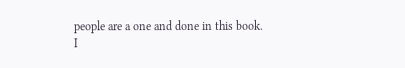people are a one and done in this book.
I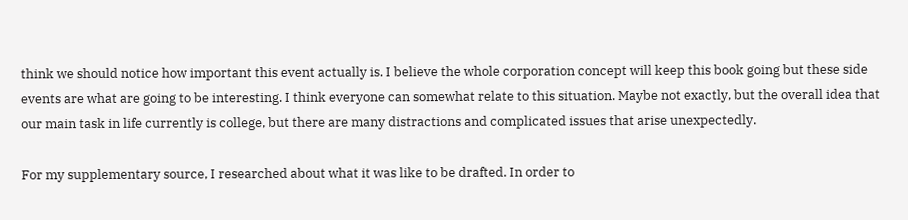think we should notice how important this event actually is. I believe the whole corporation concept will keep this book going but these side events are what are going to be interesting. I think everyone can somewhat relate to this situation. Maybe not exactly, but the overall idea that our main task in life currently is college, but there are many distractions and complicated issues that arise unexpectedly.

For my supplementary source, I researched about what it was like to be drafted. In order to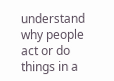understand why people act or do things in a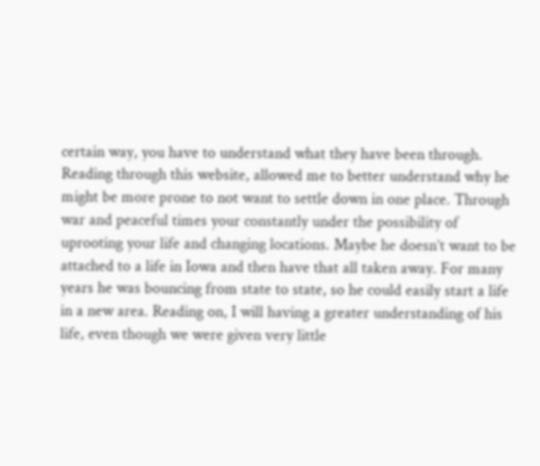certain way, you have to understand what they have been through. Reading through this website, allowed me to better understand why he might be more prone to not want to settle down in one place. Through war and peaceful times your constantly under the possibility of uprooting your life and changing locations. Maybe he doesn’t want to be attached to a life in Iowa and then have that all taken away. For many years he was bouncing from state to state, so he could easily start a life in a new area. Reading on, I will having a greater understanding of his life, even though we were given very little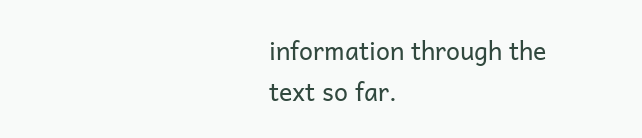information through the text so far.